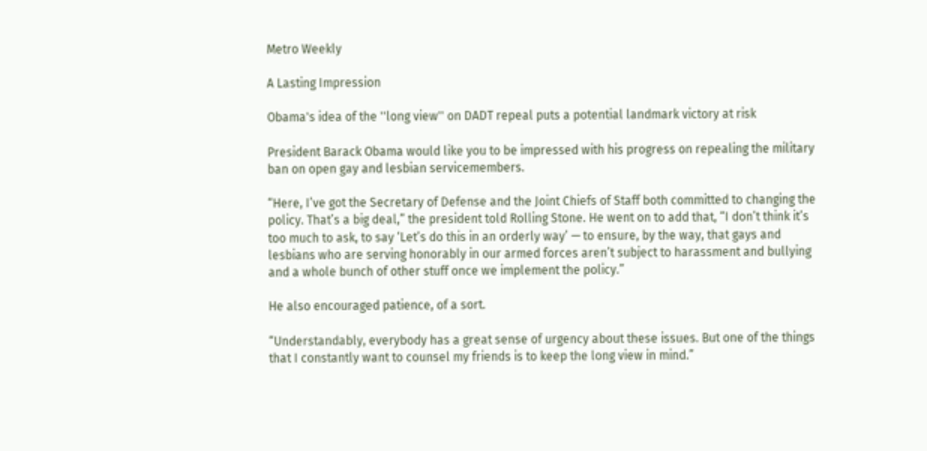Metro Weekly

A Lasting Impression

Obama's idea of the ''long view'' on DADT repeal puts a potential landmark victory at risk

President Barack Obama would like you to be impressed with his progress on repealing the military ban on open gay and lesbian servicemembers.

“Here, I’ve got the Secretary of Defense and the Joint Chiefs of Staff both committed to changing the policy. That’s a big deal,” the president told Rolling Stone. He went on to add that, “I don’t think it’s too much to ask, to say ‘Let’s do this in an orderly way’ — to ensure, by the way, that gays and lesbians who are serving honorably in our armed forces aren’t subject to harassment and bullying and a whole bunch of other stuff once we implement the policy.”

He also encouraged patience, of a sort.

“Understandably, everybody has a great sense of urgency about these issues. But one of the things that I constantly want to counsel my friends is to keep the long view in mind.”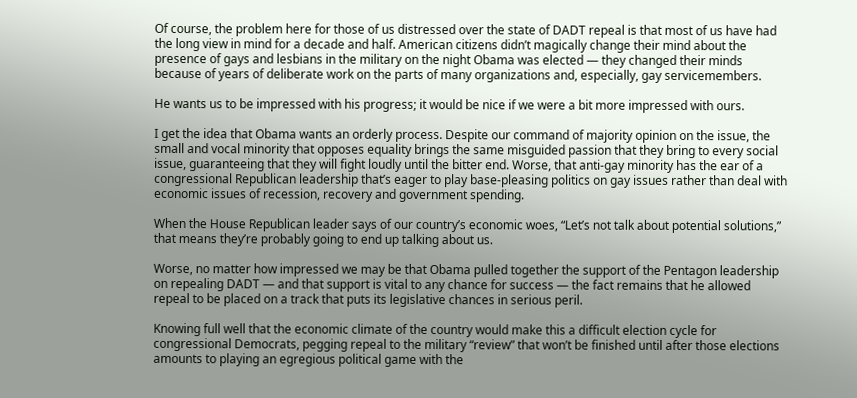Of course, the problem here for those of us distressed over the state of DADT repeal is that most of us have had the long view in mind for a decade and half. American citizens didn’t magically change their mind about the presence of gays and lesbians in the military on the night Obama was elected — they changed their minds because of years of deliberate work on the parts of many organizations and, especially, gay servicemembers.

He wants us to be impressed with his progress; it would be nice if we were a bit more impressed with ours.

I get the idea that Obama wants an orderly process. Despite our command of majority opinion on the issue, the small and vocal minority that opposes equality brings the same misguided passion that they bring to every social issue, guaranteeing that they will fight loudly until the bitter end. Worse, that anti-gay minority has the ear of a congressional Republican leadership that’s eager to play base-pleasing politics on gay issues rather than deal with economic issues of recession, recovery and government spending.

When the House Republican leader says of our country’s economic woes, “Let’s not talk about potential solutions,” that means they’re probably going to end up talking about us.

Worse, no matter how impressed we may be that Obama pulled together the support of the Pentagon leadership on repealing DADT — and that support is vital to any chance for success — the fact remains that he allowed repeal to be placed on a track that puts its legislative chances in serious peril.

Knowing full well that the economic climate of the country would make this a difficult election cycle for congressional Democrats, pegging repeal to the military “review” that won’t be finished until after those elections amounts to playing an egregious political game with the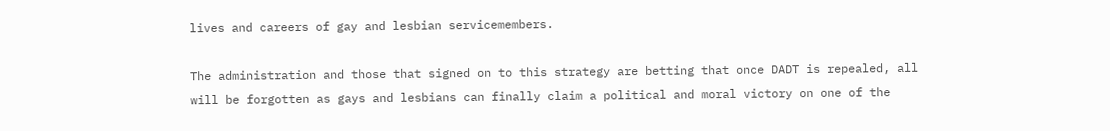lives and careers of gay and lesbian servicemembers.

The administration and those that signed on to this strategy are betting that once DADT is repealed, all will be forgotten as gays and lesbians can finally claim a political and moral victory on one of the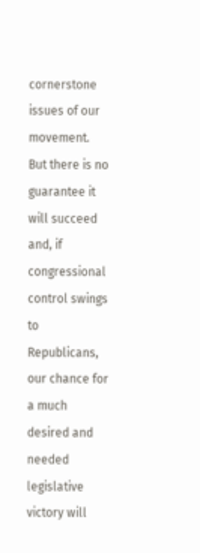cornerstone issues of our movement. But there is no guarantee it will succeed and, if congressional control swings to Republicans, our chance for a much desired and needed legislative victory will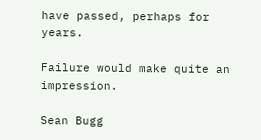have passed, perhaps for years.

Failure would make quite an impression.

Sean Bugg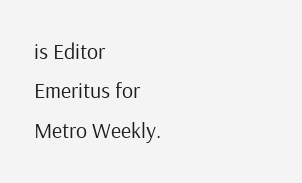is Editor Emeritus for Metro Weekly.